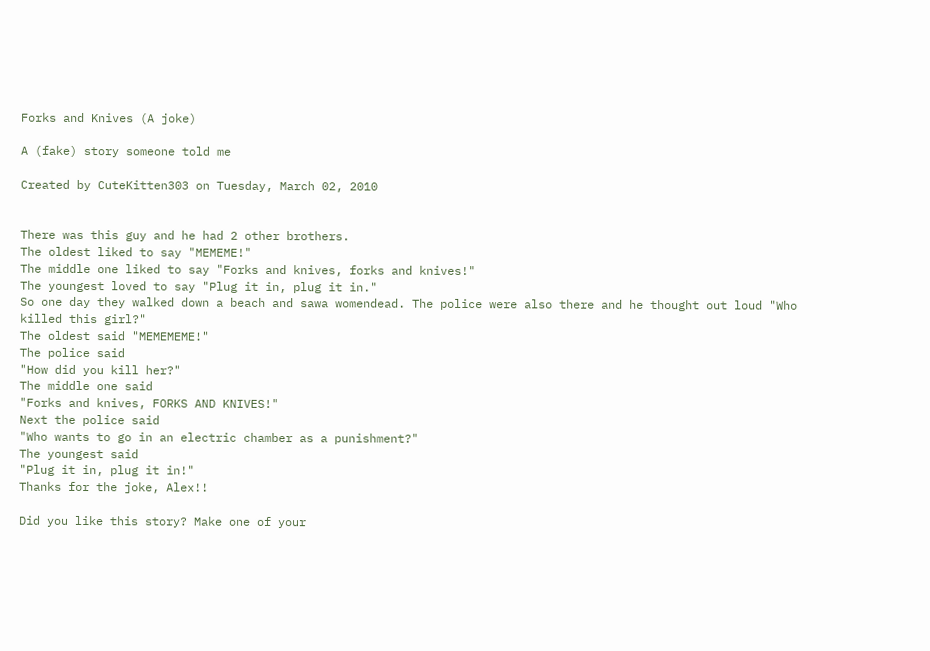Forks and Knives (A joke)

A (fake) story someone told me

Created by CuteKitten303 on Tuesday, March 02, 2010


There was this guy and he had 2 other brothers.
The oldest liked to say "MEMEME!"
The middle one liked to say "Forks and knives, forks and knives!"
The youngest loved to say "Plug it in, plug it in."
So one day they walked down a beach and sawa womendead. The police were also there and he thought out loud "Who killed this girl?"
The oldest said "MEMEMEME!"
The police said
"How did you kill her?"
The middle one said
"Forks and knives, FORKS AND KNIVES!"
Next the police said
"Who wants to go in an electric chamber as a punishment?"
The youngest said
"Plug it in, plug it in!"
Thanks for the joke, Alex!!

Did you like this story? Make one of your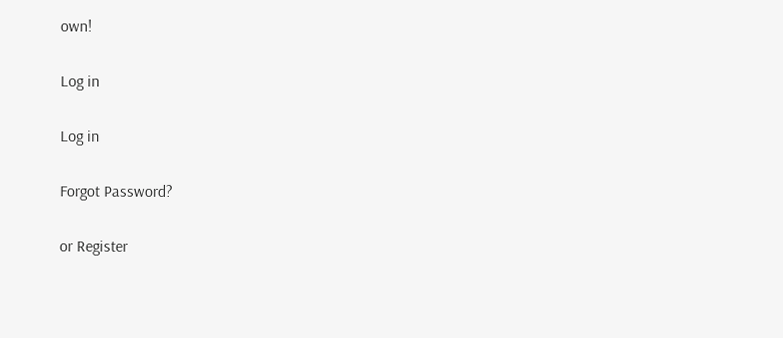own!

Log in

Log in

Forgot Password?

or Register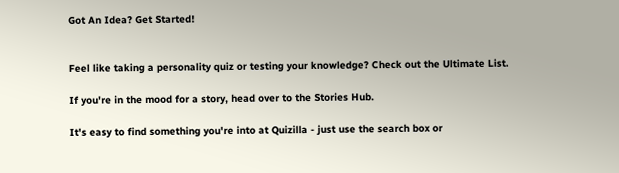Got An Idea? Get Started!


Feel like taking a personality quiz or testing your knowledge? Check out the Ultimate List.

If you're in the mood for a story, head over to the Stories Hub.

It's easy to find something you're into at Quizilla - just use the search box or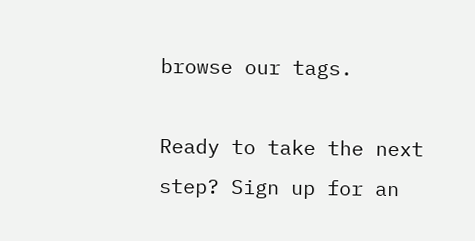browse our tags.

Ready to take the next step? Sign up for an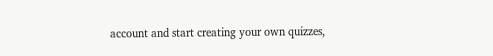account and start creating your own quizzes,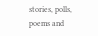stories, polls, poems and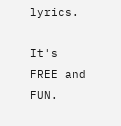lyrics.

It's FREE and FUN.